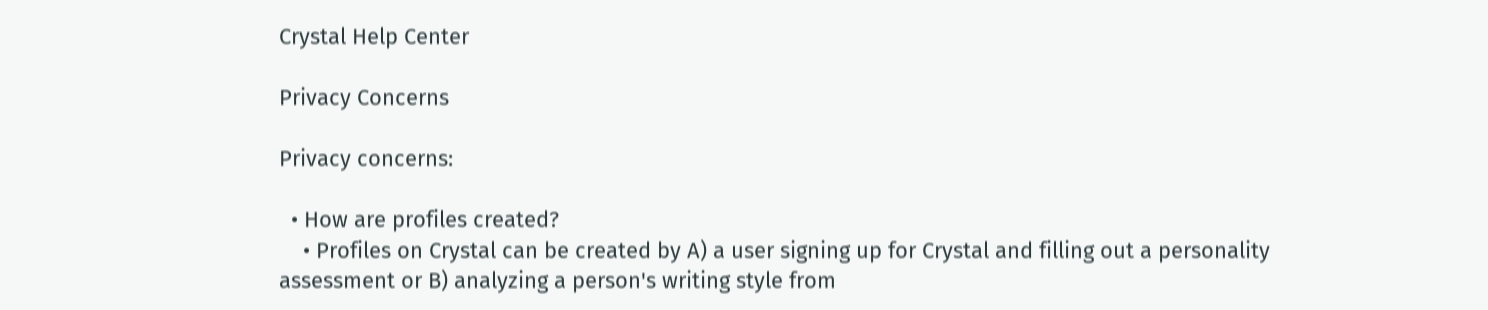Crystal Help Center

Privacy Concerns

Privacy concerns:

  • How are profiles created?
    • Profiles on Crystal can be created by A) a user signing up for Crystal and filling out a personality assessment or B) analyzing a person's writing style from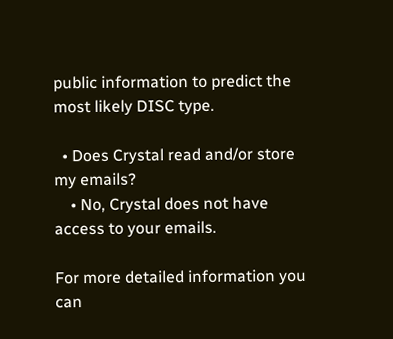public information to predict the most likely DISC type.

  • Does Crystal read and/or store my emails?
    • No, Crystal does not have access to your emails.

For more detailed information you can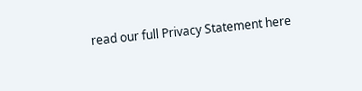read our full Privacy Statement here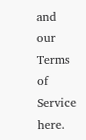and our Terms of Service here.